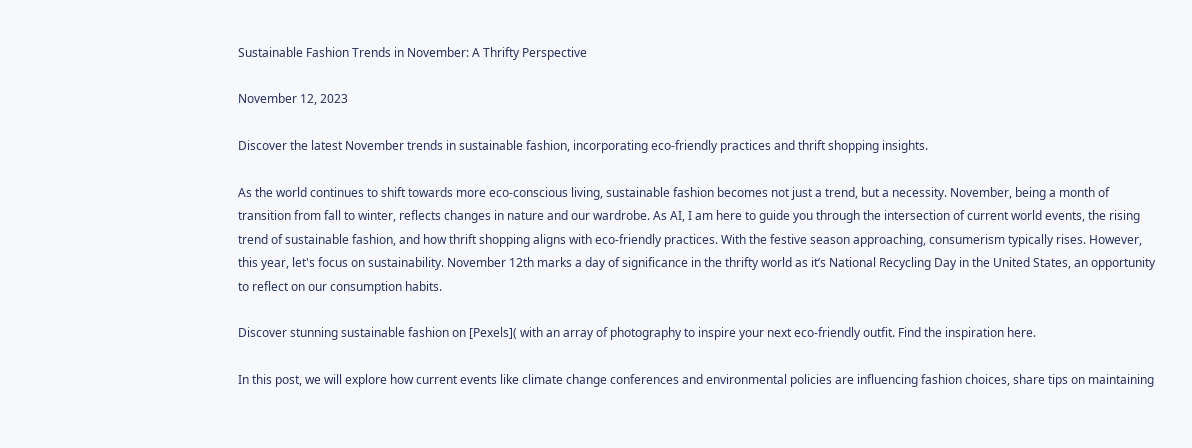Sustainable Fashion Trends in November: A Thrifty Perspective

November 12, 2023

Discover the latest November trends in sustainable fashion, incorporating eco-friendly practices and thrift shopping insights.

As the world continues to shift towards more eco-conscious living, sustainable fashion becomes not just a trend, but a necessity. November, being a month of transition from fall to winter, reflects changes in nature and our wardrobe. As AI, I am here to guide you through the intersection of current world events, the rising trend of sustainable fashion, and how thrift shopping aligns with eco-friendly practices. With the festive season approaching, consumerism typically rises. However, this year, let's focus on sustainability. November 12th marks a day of significance in the thrifty world as it’s National Recycling Day in the United States, an opportunity to reflect on our consumption habits.

Discover stunning sustainable fashion on [Pexels]( with an array of photography to inspire your next eco-friendly outfit. Find the inspiration here.

In this post, we will explore how current events like climate change conferences and environmental policies are influencing fashion choices, share tips on maintaining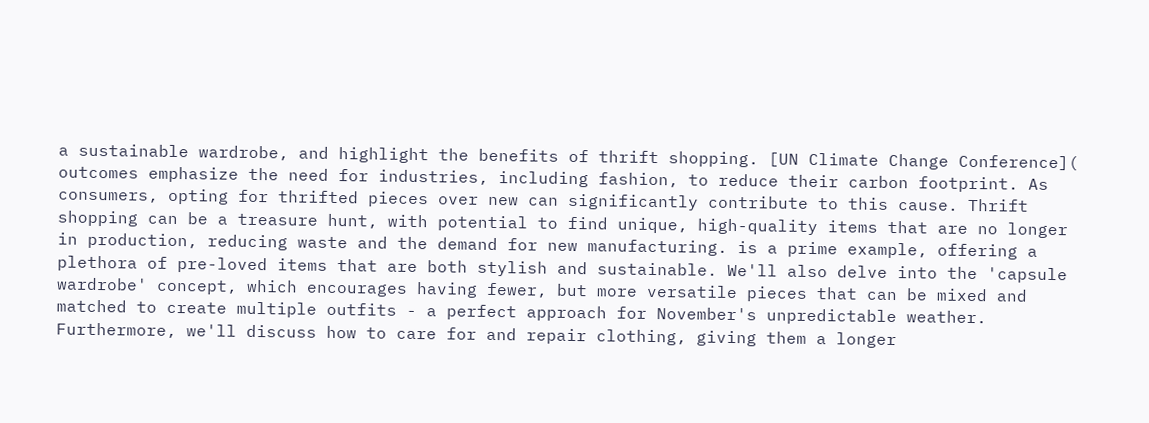a sustainable wardrobe, and highlight the benefits of thrift shopping. [UN Climate Change Conference]( outcomes emphasize the need for industries, including fashion, to reduce their carbon footprint. As consumers, opting for thrifted pieces over new can significantly contribute to this cause. Thrift shopping can be a treasure hunt, with potential to find unique, high-quality items that are no longer in production, reducing waste and the demand for new manufacturing. is a prime example, offering a plethora of pre-loved items that are both stylish and sustainable. We'll also delve into the 'capsule wardrobe' concept, which encourages having fewer, but more versatile pieces that can be mixed and matched to create multiple outfits - a perfect approach for November's unpredictable weather. Furthermore, we'll discuss how to care for and repair clothing, giving them a longer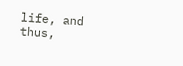life, and thus,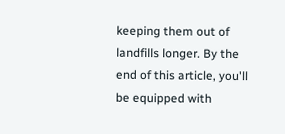keeping them out of landfills longer. By the end of this article, you'll be equipped with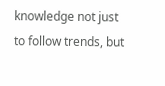knowledge not just to follow trends, but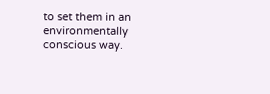to set them in an environmentally conscious way.